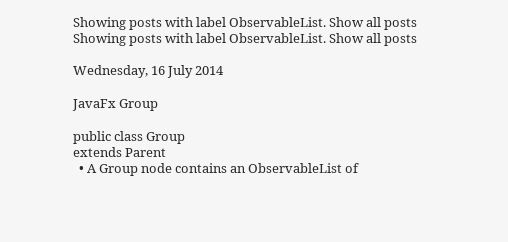Showing posts with label ObservableList. Show all posts
Showing posts with label ObservableList. Show all posts

Wednesday, 16 July 2014

JavaFx Group

public class Group
extends Parent
  • A Group node contains an ObservableList of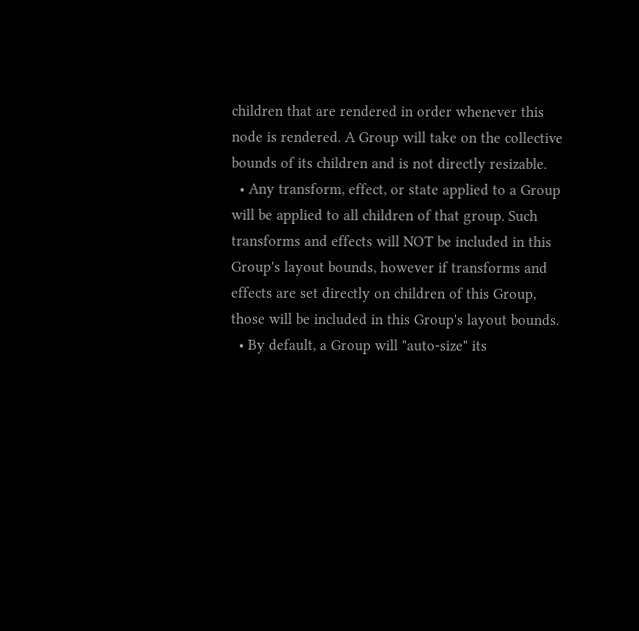children that are rendered in order whenever this node is rendered. A Group will take on the collective bounds of its children and is not directly resizable.
  • Any transform, effect, or state applied to a Group will be applied to all children of that group. Such transforms and effects will NOT be included in this Group's layout bounds, however if transforms and effects are set directly on children of this Group, those will be included in this Group's layout bounds.
  • By default, a Group will "auto-size" its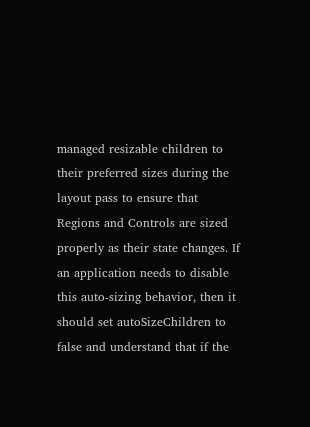managed resizable children to their preferred sizes during the layout pass to ensure that Regions and Controls are sized properly as their state changes. If an application needs to disable this auto-sizing behavior, then it should set autoSizeChildren to false and understand that if the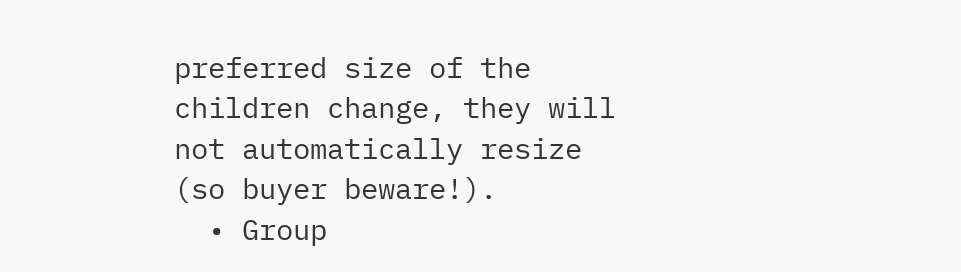preferred size of the children change, they will not automatically resize (so buyer beware!).
  • Group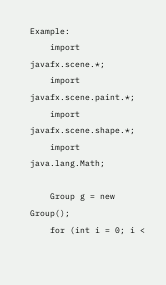Example:
    import javafx.scene.*;
    import javafx.scene.paint.*;
    import javafx.scene.shape.*;
    import java.lang.Math;

    Group g = new Group();
    for (int i = 0; i <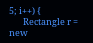5; i++) {
       Rectangle r = new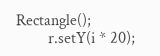Rectangle();
        r.setY(i * 20);